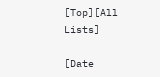[Top][All Lists]

[Date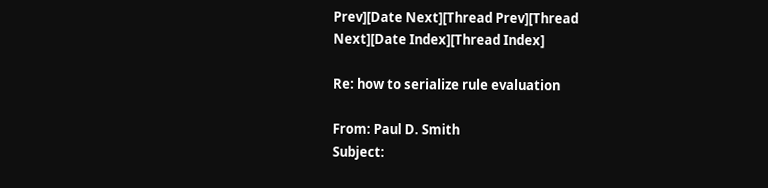Prev][Date Next][Thread Prev][Thread Next][Date Index][Thread Index]

Re: how to serialize rule evaluation

From: Paul D. Smith
Subject: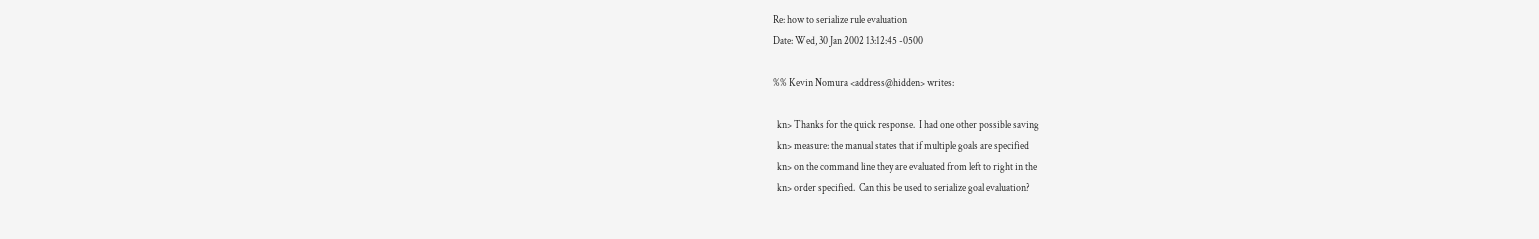Re: how to serialize rule evaluation
Date: Wed, 30 Jan 2002 13:12:45 -0500

%% Kevin Nomura <address@hidden> writes:

  kn> Thanks for the quick response.  I had one other possible saving
  kn> measure: the manual states that if multiple goals are specified
  kn> on the command line they are evaluated from left to right in the
  kn> order specified.  Can this be used to serialize goal evaluation?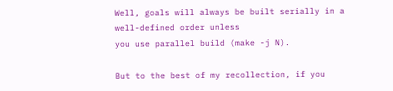Well, goals will always be built serially in a well-defined order unless
you use parallel build (make -j N).

But to the best of my recollection, if you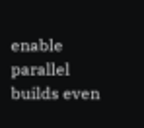enable parallel builds even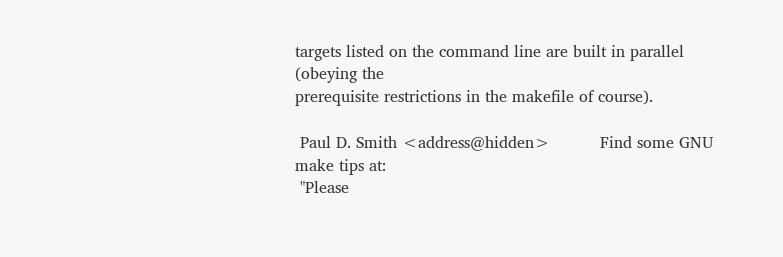targets listed on the command line are built in parallel (obeying the
prerequisite restrictions in the makefile of course).

 Paul D. Smith <address@hidden>          Find some GNU make tips at:
 "Please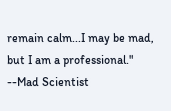remain calm...I may be mad, but I am a professional." --Mad Scientist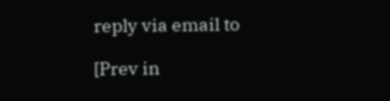reply via email to

[Prev in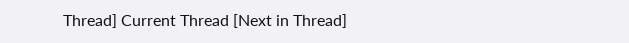Thread] Current Thread [Next in Thread]